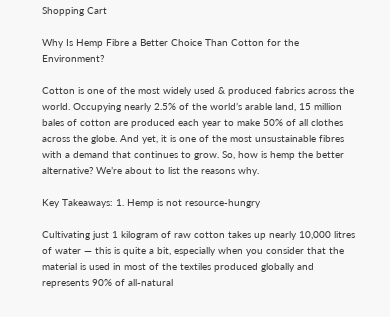Shopping Cart

Why Is Hemp Fibre a Better Choice Than Cotton for the Environment?

Cotton is one of the most widely used & produced fabrics across the world. Occupying nearly 2.5% of the world’s arable land, 15 million bales of cotton are produced each year to make 50% of all clothes across the globe. And yet, it is one of the most unsustainable fibres with a demand that continues to grow. So, how is hemp the better alternative? We’re about to list the reasons why.

Key Takeaways: 1. Hemp is not resource-hungry

Cultivating just 1 kilogram of raw cotton takes up nearly 10,000 litres of water — this is quite a bit, especially when you consider that the material is used in most of the textiles produced globally and represents 90% of all-natural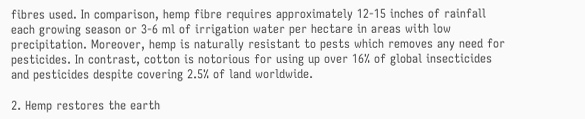fibres used. In comparison, hemp fibre requires approximately 12-15 inches of rainfall each growing season or 3-6 ml of irrigation water per hectare in areas with low precipitation. Moreover, hemp is naturally resistant to pests which removes any need for pesticides. In contrast, cotton is notorious for using up over 16% of global insecticides and pesticides despite covering 2.5% of land worldwide.

2. Hemp restores the earth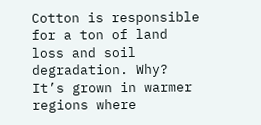Cotton is responsible for a ton of land loss and soil degradation. Why? It’s grown in warmer regions where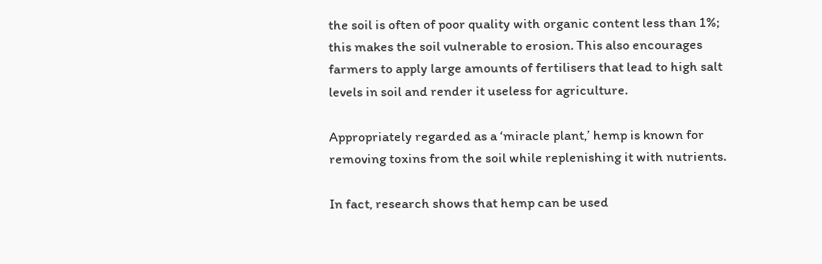the soil is often of poor quality with organic content less than 1%; this makes the soil vulnerable to erosion. This also encourages farmers to apply large amounts of fertilisers that lead to high salt levels in soil and render it useless for agriculture.

Appropriately regarded as a ‘miracle plant,’ hemp is known for removing toxins from the soil while replenishing it with nutrients.

In fact, research shows that hemp can be used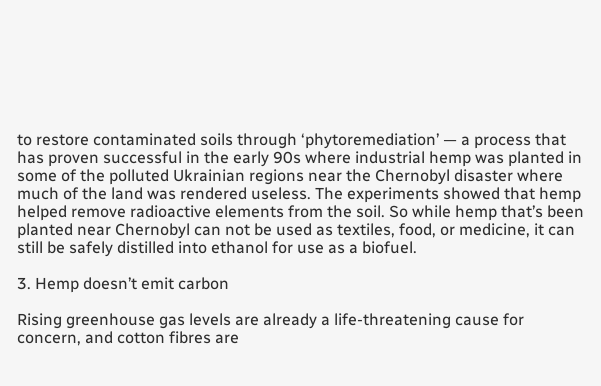to restore contaminated soils through ‘phytoremediation’ — a process that has proven successful in the early 90s where industrial hemp was planted in some of the polluted Ukrainian regions near the Chernobyl disaster where much of the land was rendered useless. The experiments showed that hemp helped remove radioactive elements from the soil. So while hemp that’s been planted near Chernobyl can not be used as textiles, food, or medicine, it can still be safely distilled into ethanol for use as a biofuel.

3. Hemp doesn’t emit carbon

Rising greenhouse gas levels are already a life-threatening cause for concern, and cotton fibres are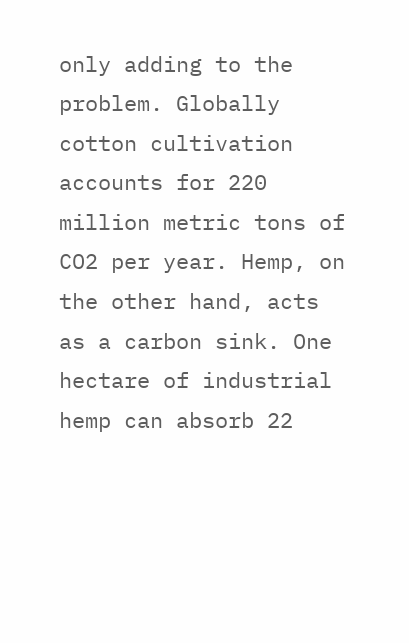only adding to the problem. Globally cotton cultivation accounts for 220 million metric tons of CO2 per year. Hemp, on the other hand, acts as a carbon sink. One hectare of industrial hemp can absorb 22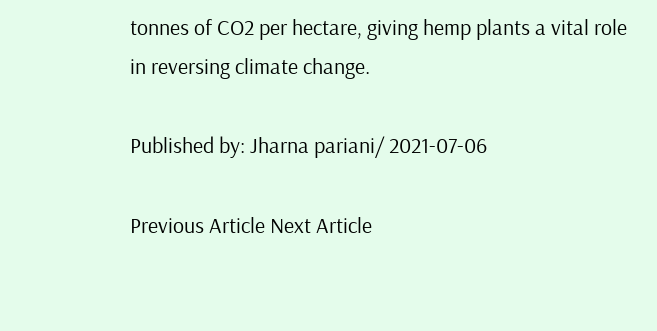tonnes of CO2 per hectare, giving hemp plants a vital role in reversing climate change.

Published by: Jharna pariani/ 2021-07-06

Previous Article Next Article